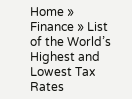Home » Finance » List of the World’s Highest and Lowest Tax Rates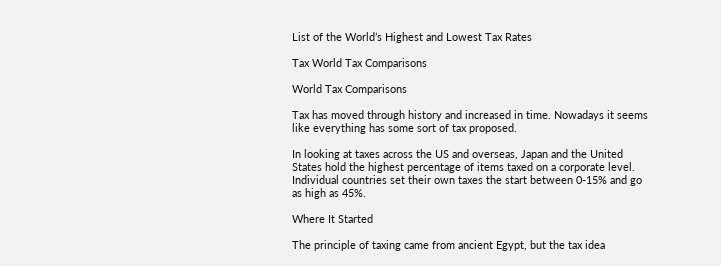List of the World’s Highest and Lowest Tax Rates

Tax World Tax Comparisons

World Tax Comparisons

Tax has moved through history and increased in time. Nowadays it seems like everything has some sort of tax proposed.

In looking at taxes across the US and overseas, Japan and the United States hold the highest percentage of items taxed on a corporate level. Individual countries set their own taxes the start between 0-15% and go as high as 45%.

Where It Started

The principle of taxing came from ancient Egypt, but the tax idea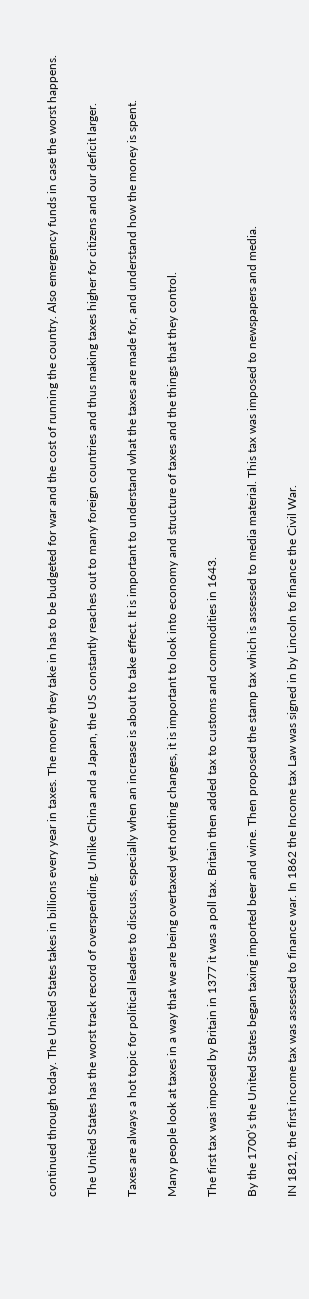continued through today. The United States takes in billions every year in taxes. The money they take in has to be budgeted for war and the cost of running the country. Also emergency funds in case the worst happens.

The United States has the worst track record of overspending. Unlike China and a Japan, the US constantly reaches out to many foreign countries and thus making taxes higher for citizens and our deficit larger.

Taxes are always a hot topic for political leaders to discuss, especially when an increase is about to take effect. It is important to understand what the taxes are made for, and understand how the money is spent.

Many people look at taxes in a way that we are being overtaxed yet nothing changes, it is important to look into economy and structure of taxes and the things that they control.

The first tax was imposed by Britain in 1377 it was a poll tax. Britain then added tax to customs and commodities in 1643.

By the 1700’s the United States began taxing imported beer and wine. Then proposed the stamp tax which is assessed to media material. This tax was imposed to newspapers and media.

IN 1812, the first income tax was assessed to finance war. In 1862 the Income tax Law was signed in by Lincoln to finance the Civil War.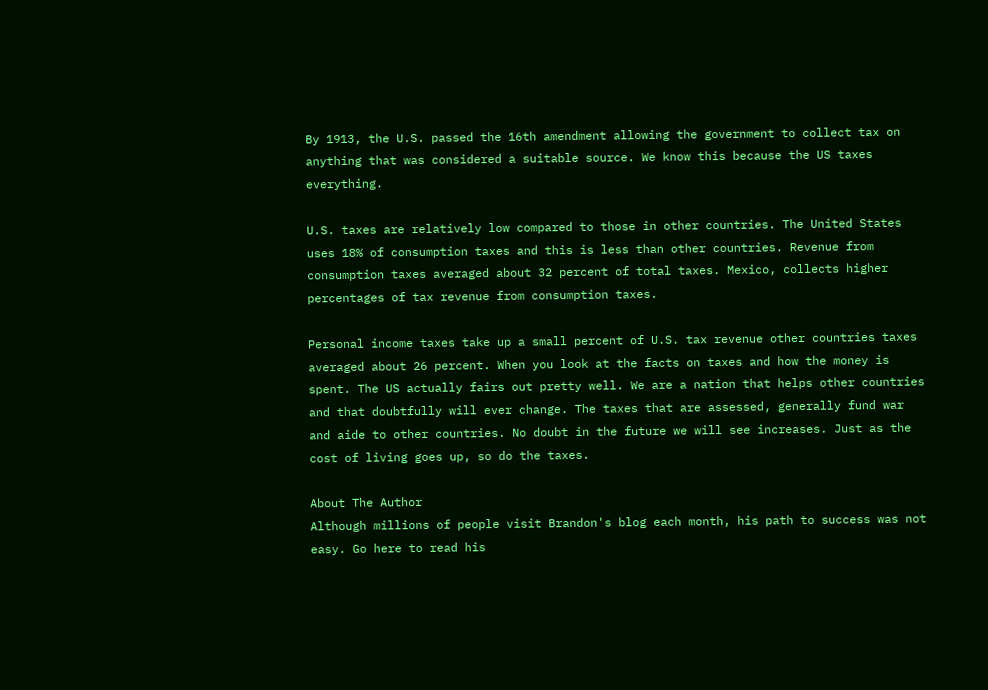By 1913, the U.S. passed the 16th amendment allowing the government to collect tax on anything that was considered a suitable source. We know this because the US taxes everything.

U.S. taxes are relatively low compared to those in other countries. The United States uses 18% of consumption taxes and this is less than other countries. Revenue from consumption taxes averaged about 32 percent of total taxes. Mexico, collects higher percentages of tax revenue from consumption taxes.

Personal income taxes take up a small percent of U.S. tax revenue other countries taxes averaged about 26 percent. When you look at the facts on taxes and how the money is spent. The US actually fairs out pretty well. We are a nation that helps other countries and that doubtfully will ever change. The taxes that are assessed, generally fund war and aide to other countries. No doubt in the future we will see increases. Just as the cost of living goes up, so do the taxes.

About The Author
Although millions of people visit Brandon's blog each month, his path to success was not easy. Go here to read his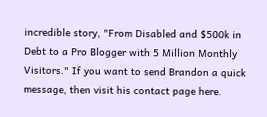incredible story, "From Disabled and $500k in Debt to a Pro Blogger with 5 Million Monthly Visitors." If you want to send Brandon a quick message, then visit his contact page here.